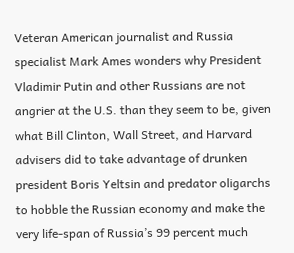Veteran American journalist and Russia specialist Mark Ames wonders why President Vladimir Putin and other Russians are not angrier at the U.S. than they seem to be, given what Bill Clinton, Wall Street, and Harvard advisers did to take advantage of drunken president Boris Yeltsin and predator oligarchs to hobble the Russian economy and make the very life-span of Russia’s 99 percent much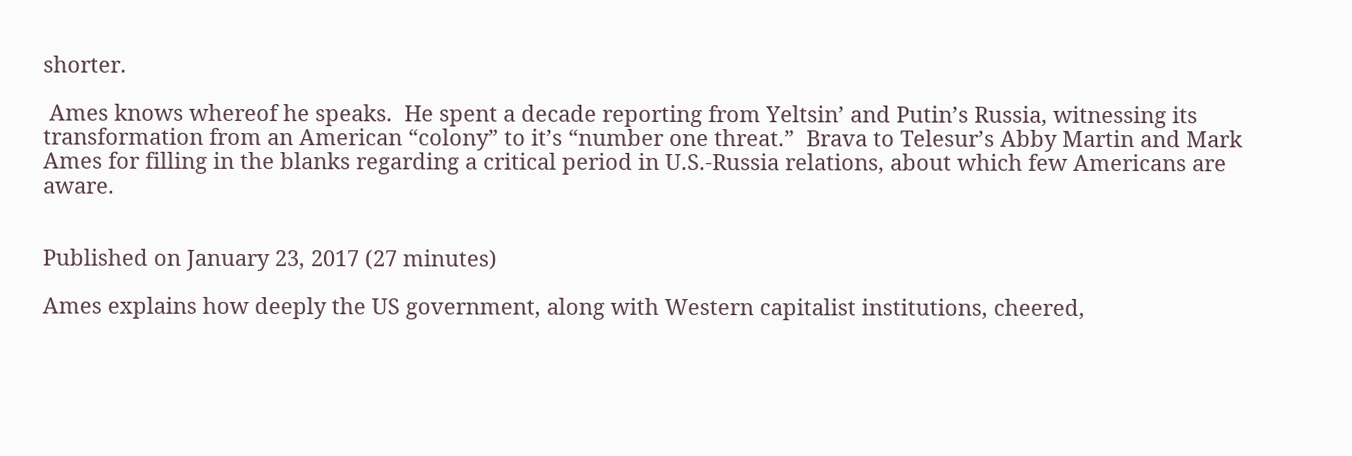shorter.

 Ames knows whereof he speaks.  He spent a decade reporting from Yeltsin’ and Putin’s Russia, witnessing its transformation from an American “colony” to it’s “number one threat.”  Brava to Telesur’s Abby Martin and Mark Ames for filling in the blanks regarding a critical period in U.S.-Russia relations, about which few Americans are aware.


Published on January 23, 2017 (27 minutes)

Ames explains how deeply the US government, along with Western capitalist institutions, cheered,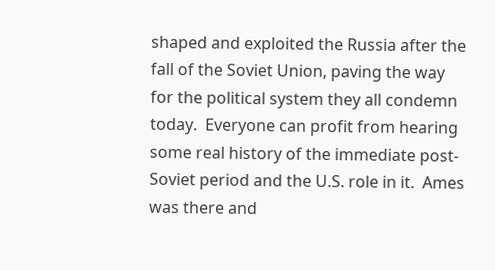shaped and exploited the Russia after the fall of the Soviet Union, paving the way for the political system they all condemn today.  Everyone can profit from hearing some real history of the immediate post-Soviet period and the U.S. role in it.  Ames was there and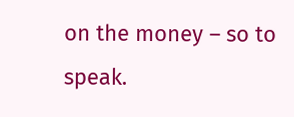on the money – so to speak.